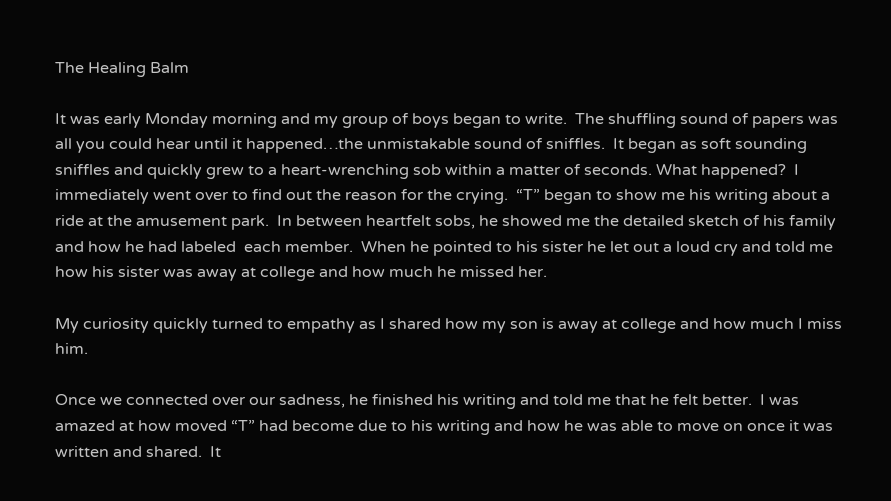The Healing Balm

It was early Monday morning and my group of boys began to write.  The shuffling sound of papers was all you could hear until it happened…the unmistakable sound of sniffles.  It began as soft sounding sniffles and quickly grew to a heart-wrenching sob within a matter of seconds. What happened?  I immediately went over to find out the reason for the crying.  “T” began to show me his writing about a ride at the amusement park.  In between heartfelt sobs, he showed me the detailed sketch of his family and how he had labeled  each member.  When he pointed to his sister he let out a loud cry and told me how his sister was away at college and how much he missed her.

My curiosity quickly turned to empathy as I shared how my son is away at college and how much I miss him.

Once we connected over our sadness, he finished his writing and told me that he felt better.  I was amazed at how moved “T” had become due to his writing and how he was able to move on once it was written and shared.  It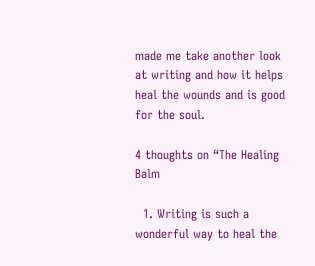made me take another look at writing and how it helps heal the wounds and is good for the soul.

4 thoughts on “The Healing Balm

  1. Writing is such a wonderful way to heal the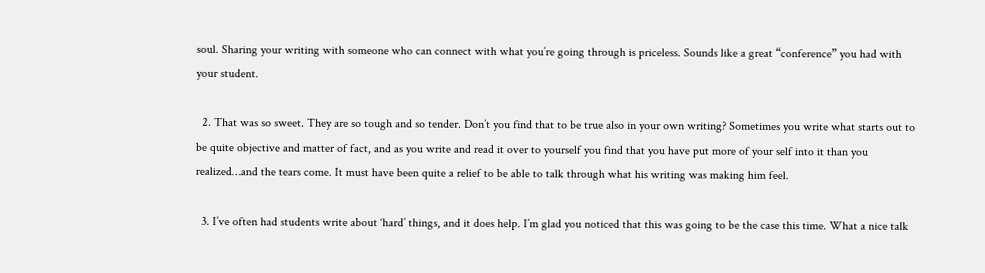soul. Sharing your writing with someone who can connect with what you’re going through is priceless. Sounds like a great “conference” you had with your student.

  2. That was so sweet. They are so tough and so tender. Don’t you find that to be true also in your own writing? Sometimes you write what starts out to be quite objective and matter of fact, and as you write and read it over to yourself you find that you have put more of your self into it than you realized…and the tears come. It must have been quite a relief to be able to talk through what his writing was making him feel.

  3. I’ve often had students write about ‘hard’ things, and it does help. I’m glad you noticed that this was going to be the case this time. What a nice talk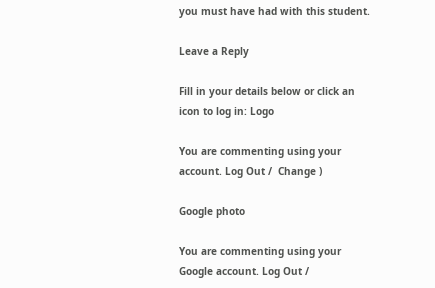you must have had with this student.

Leave a Reply

Fill in your details below or click an icon to log in: Logo

You are commenting using your account. Log Out /  Change )

Google photo

You are commenting using your Google account. Log Out /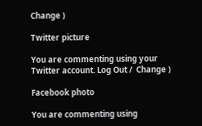Change )

Twitter picture

You are commenting using your Twitter account. Log Out /  Change )

Facebook photo

You are commenting using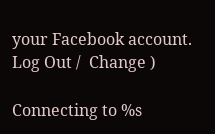your Facebook account. Log Out /  Change )

Connecting to %s